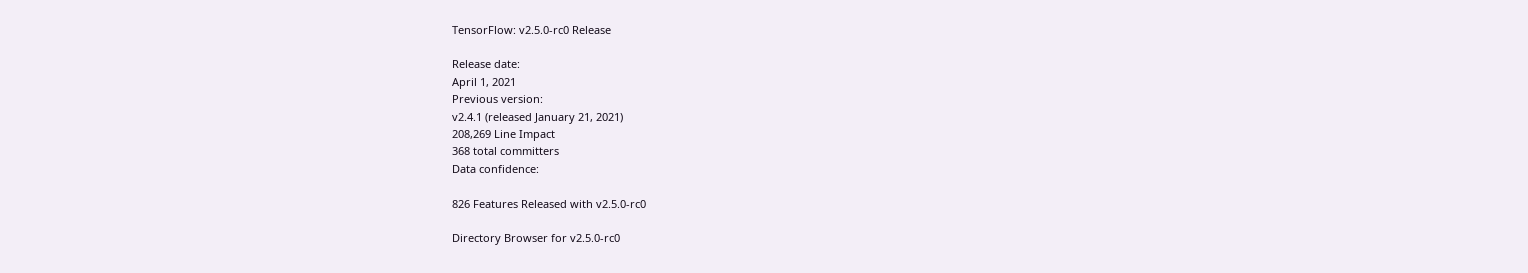TensorFlow: v2.5.0-rc0 Release

Release date:
April 1, 2021
Previous version:
v2.4.1 (released January 21, 2021)
208,269 Line Impact
368 total committers
Data confidence:

826 Features Released with v2.5.0-rc0

Directory Browser for v2.5.0-rc0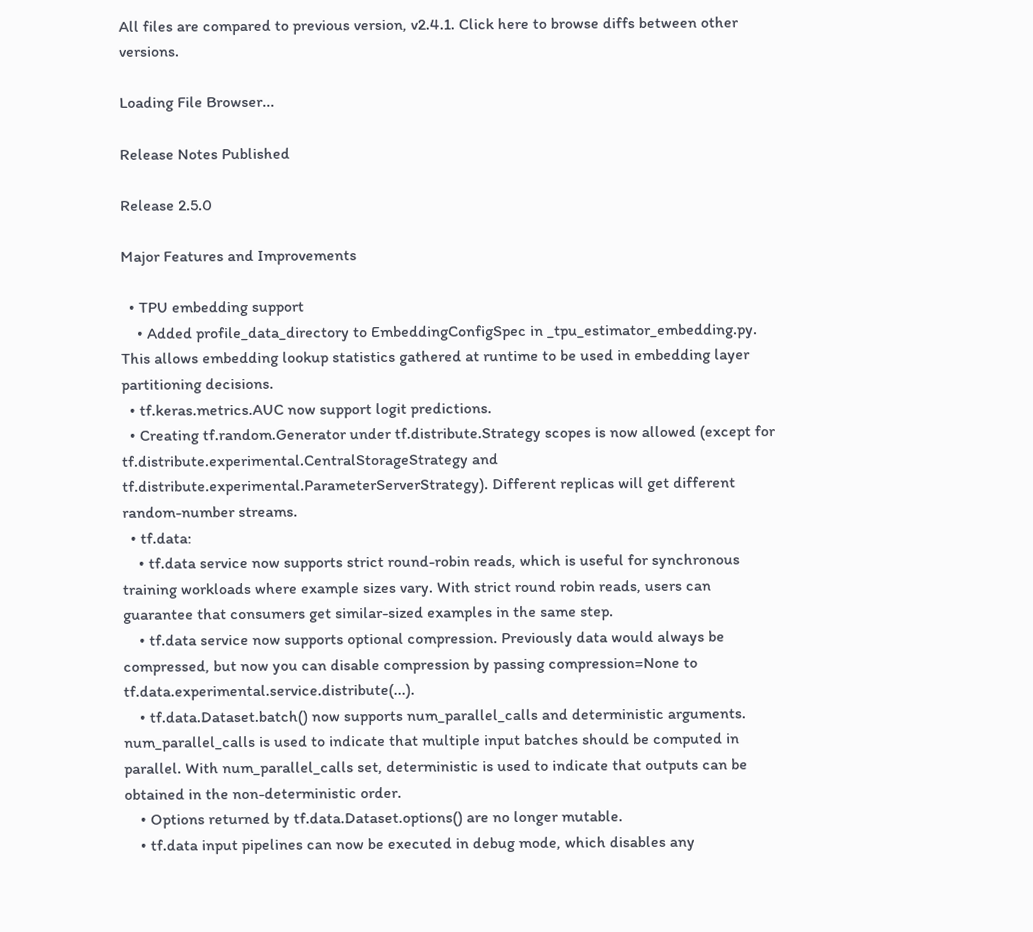All files are compared to previous version, v2.4.1. Click here to browse diffs between other versions.

Loading File Browser...

Release Notes Published

Release 2.5.0

Major Features and Improvements

  • TPU embedding support
    • Added profile_data_directory to EmbeddingConfigSpec in _tpu_estimator_embedding.py. This allows embedding lookup statistics gathered at runtime to be used in embedding layer partitioning decisions.
  • tf.keras.metrics.AUC now support logit predictions.
  • Creating tf.random.Generator under tf.distribute.Strategy scopes is now allowed (except for tf.distribute.experimental.CentralStorageStrategy and tf.distribute.experimental.ParameterServerStrategy). Different replicas will get different random-number streams.
  • tf.data:
    • tf.data service now supports strict round-robin reads, which is useful for synchronous training workloads where example sizes vary. With strict round robin reads, users can guarantee that consumers get similar-sized examples in the same step.
    • tf.data service now supports optional compression. Previously data would always be compressed, but now you can disable compression by passing compression=None to tf.data.experimental.service.distribute(...).
    • tf.data.Dataset.batch() now supports num_parallel_calls and deterministic arguments. num_parallel_calls is used to indicate that multiple input batches should be computed in parallel. With num_parallel_calls set, deterministic is used to indicate that outputs can be obtained in the non-deterministic order.
    • Options returned by tf.data.Dataset.options() are no longer mutable.
    • tf.data input pipelines can now be executed in debug mode, which disables any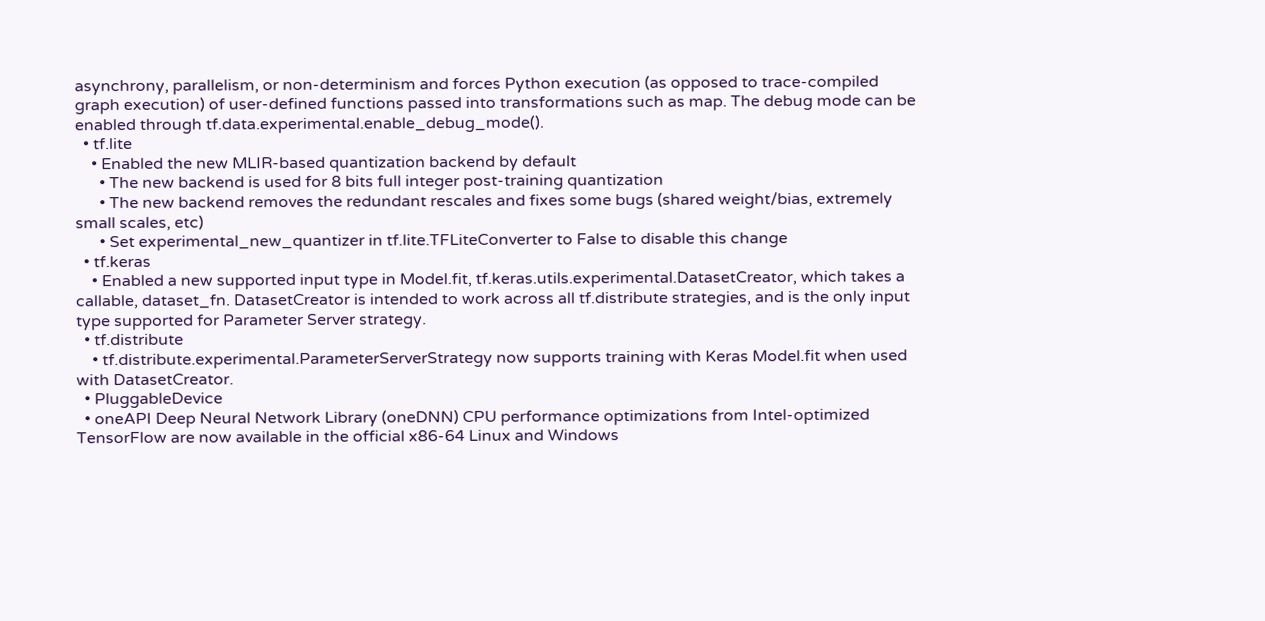asynchrony, parallelism, or non-determinism and forces Python execution (as opposed to trace-compiled graph execution) of user-defined functions passed into transformations such as map. The debug mode can be enabled through tf.data.experimental.enable_debug_mode().
  • tf.lite
    • Enabled the new MLIR-based quantization backend by default
      • The new backend is used for 8 bits full integer post-training quantization
      • The new backend removes the redundant rescales and fixes some bugs (shared weight/bias, extremely small scales, etc)
      • Set experimental_new_quantizer in tf.lite.TFLiteConverter to False to disable this change
  • tf.keras
    • Enabled a new supported input type in Model.fit, tf.keras.utils.experimental.DatasetCreator, which takes a callable, dataset_fn. DatasetCreator is intended to work across all tf.distribute strategies, and is the only input type supported for Parameter Server strategy.
  • tf.distribute
    • tf.distribute.experimental.ParameterServerStrategy now supports training with Keras Model.fit when used with DatasetCreator.
  • PluggableDevice
  • oneAPI Deep Neural Network Library (oneDNN) CPU performance optimizations from Intel-optimized TensorFlow are now available in the official x86-64 Linux and Windows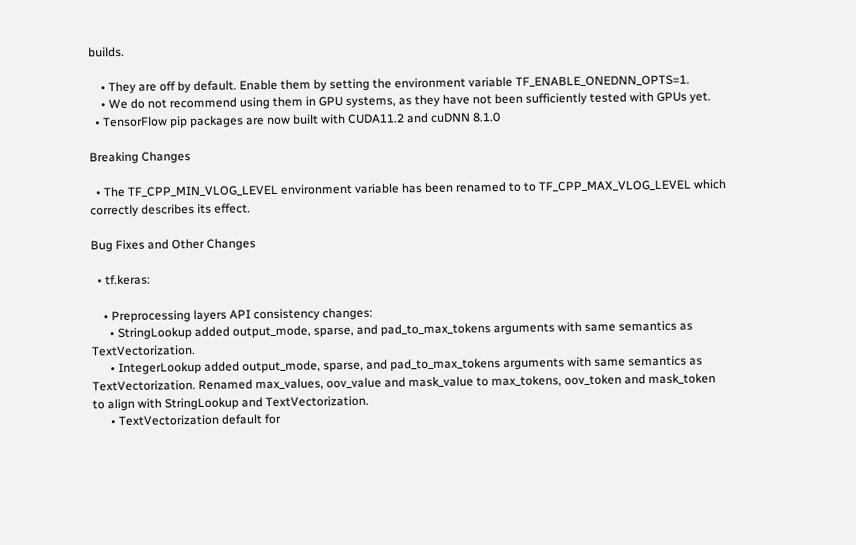builds.

    • They are off by default. Enable them by setting the environment variable TF_ENABLE_ONEDNN_OPTS=1.
    • We do not recommend using them in GPU systems, as they have not been sufficiently tested with GPUs yet.
  • TensorFlow pip packages are now built with CUDA11.2 and cuDNN 8.1.0

Breaking Changes

  • The TF_CPP_MIN_VLOG_LEVEL environment variable has been renamed to to TF_CPP_MAX_VLOG_LEVEL which correctly describes its effect.

Bug Fixes and Other Changes

  • tf.keras:

    • Preprocessing layers API consistency changes:
      • StringLookup added output_mode, sparse, and pad_to_max_tokens arguments with same semantics as TextVectorization.
      • IntegerLookup added output_mode, sparse, and pad_to_max_tokens arguments with same semantics as TextVectorization. Renamed max_values, oov_value and mask_value to max_tokens, oov_token and mask_token to align with StringLookup and TextVectorization.
      • TextVectorization default for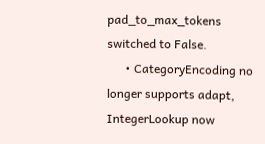pad_to_max_tokens switched to False.
      • CategoryEncoding no longer supports adapt, IntegerLookup now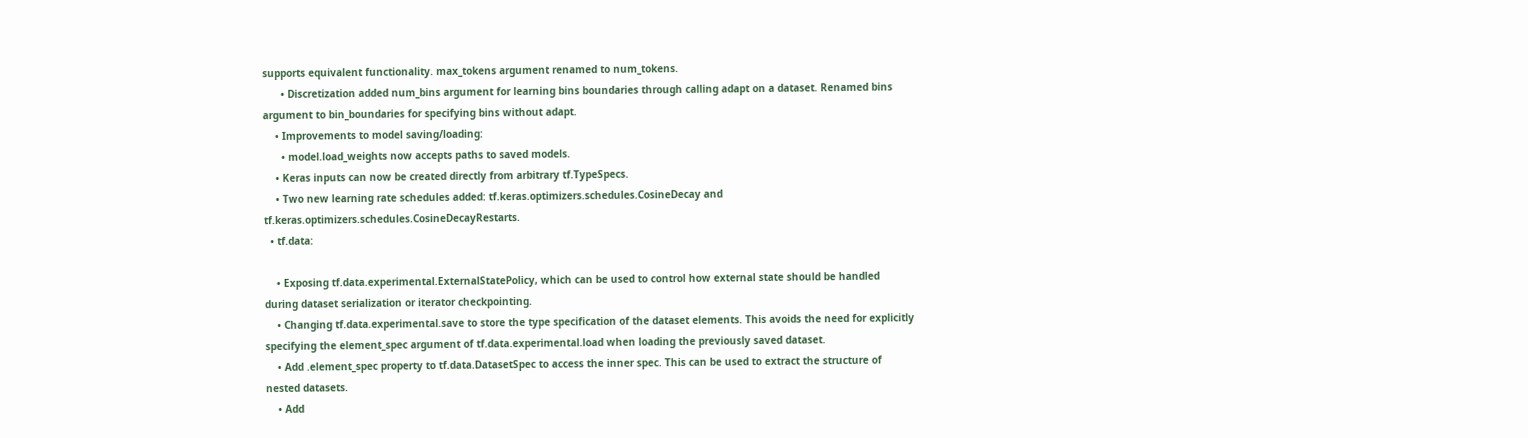supports equivalent functionality. max_tokens argument renamed to num_tokens.
      • Discretization added num_bins argument for learning bins boundaries through calling adapt on a dataset. Renamed bins argument to bin_boundaries for specifying bins without adapt.
    • Improvements to model saving/loading:
      • model.load_weights now accepts paths to saved models.
    • Keras inputs can now be created directly from arbitrary tf.TypeSpecs.
    • Two new learning rate schedules added: tf.keras.optimizers.schedules.CosineDecay and tf.keras.optimizers.schedules.CosineDecayRestarts.
  • tf.data:

    • Exposing tf.data.experimental.ExternalStatePolicy, which can be used to control how external state should be handled during dataset serialization or iterator checkpointing.
    • Changing tf.data.experimental.save to store the type specification of the dataset elements. This avoids the need for explicitly specifying the element_spec argument of tf.data.experimental.load when loading the previously saved dataset.
    • Add .element_spec property to tf.data.DatasetSpec to access the inner spec. This can be used to extract the structure of nested datasets.
    • Add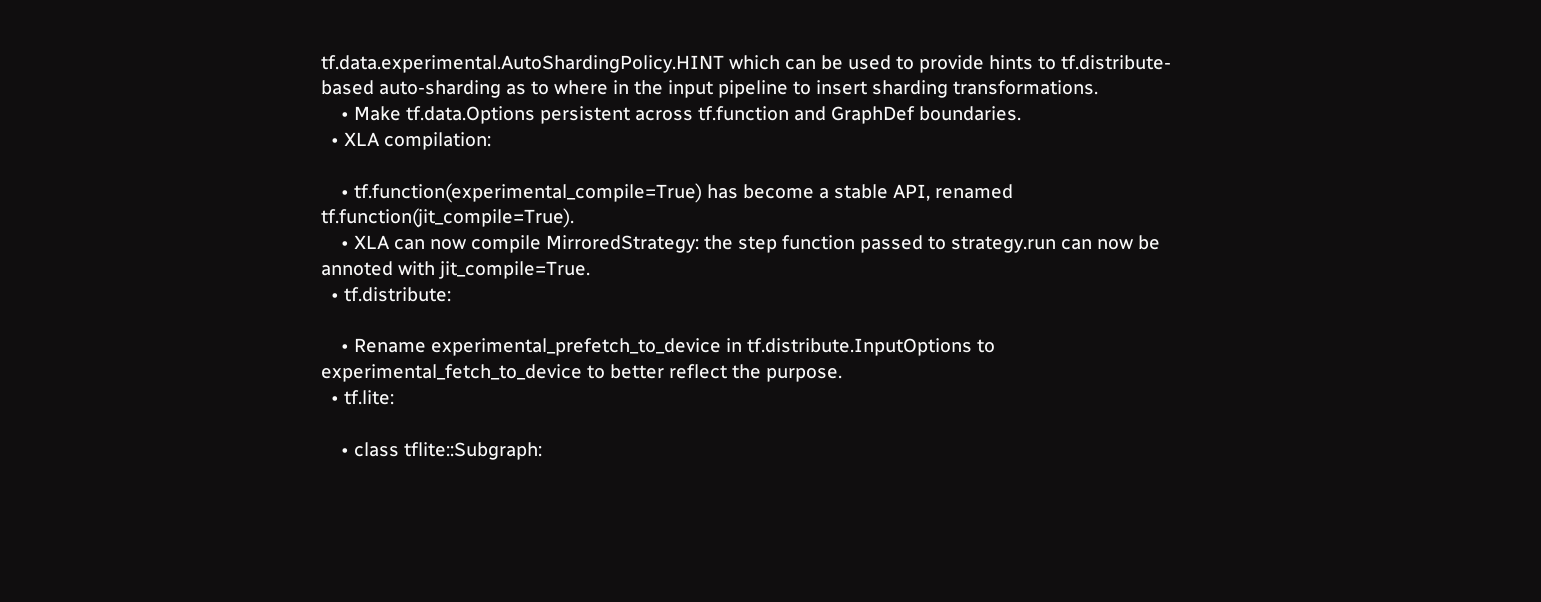tf.data.experimental.AutoShardingPolicy.HINT which can be used to provide hints to tf.distribute-based auto-sharding as to where in the input pipeline to insert sharding transformations.
    • Make tf.data.Options persistent across tf.function and GraphDef boundaries.
  • XLA compilation:

    • tf.function(experimental_compile=True) has become a stable API, renamed tf.function(jit_compile=True).
    • XLA can now compile MirroredStrategy: the step function passed to strategy.run can now be annoted with jit_compile=True.
  • tf.distribute:

    • Rename experimental_prefetch_to_device in tf.distribute.InputOptions to experimental_fetch_to_device to better reflect the purpose.
  • tf.lite:

    • class tflite::Subgraph: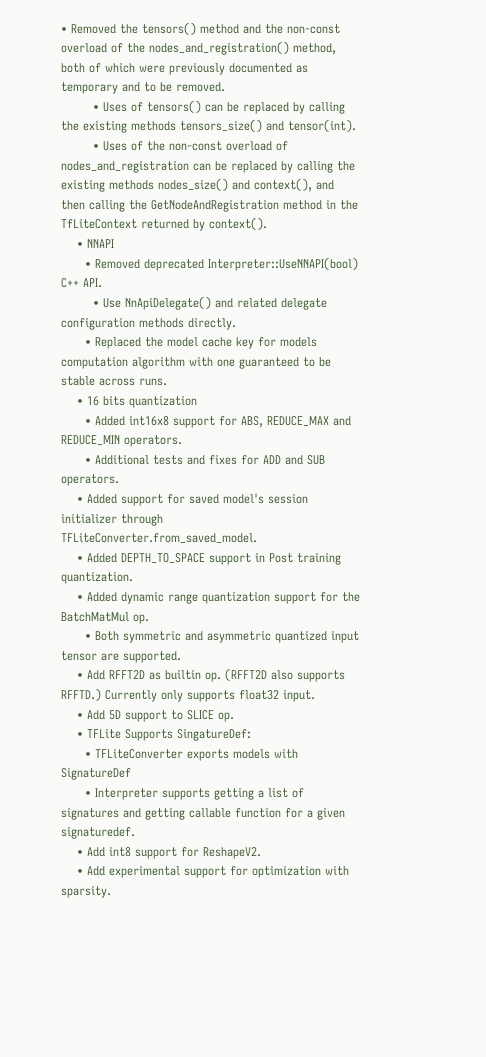• Removed the tensors() method and the non-const overload of the nodes_and_registration() method, both of which were previously documented as temporary and to be removed.
        • Uses of tensors() can be replaced by calling the existing methods tensors_size() and tensor(int).
        • Uses of the non-const overload of nodes_and_registration can be replaced by calling the existing methods nodes_size() and context(), and then calling the GetNodeAndRegistration method in the TfLiteContext returned by context().
    • NNAPI
      • Removed deprecated Interpreter::UseNNAPI(bool) C++ API.
        • Use NnApiDelegate() and related delegate configuration methods directly.
      • Replaced the model cache key for models computation algorithm with one guaranteed to be stable across runs.
    • 16 bits quantization
      • Added int16x8 support for ABS, REDUCE_MAX and REDUCE_MIN operators.
      • Additional tests and fixes for ADD and SUB operators.
    • Added support for saved model's session initializer through TFLiteConverter.from_saved_model.
    • Added DEPTH_TO_SPACE support in Post training quantization.
    • Added dynamic range quantization support for the BatchMatMul op.
      • Both symmetric and asymmetric quantized input tensor are supported.
    • Add RFFT2D as builtin op. (RFFT2D also supports RFFTD.) Currently only supports float32 input.
    • Add 5D support to SLICE op.
    • TFLite Supports SingatureDef:
      • TFLiteConverter exports models with SignatureDef
      • Interpreter supports getting a list of signatures and getting callable function for a given signaturedef.
    • Add int8 support for ReshapeV2.
    • Add experimental support for optimization with sparsity.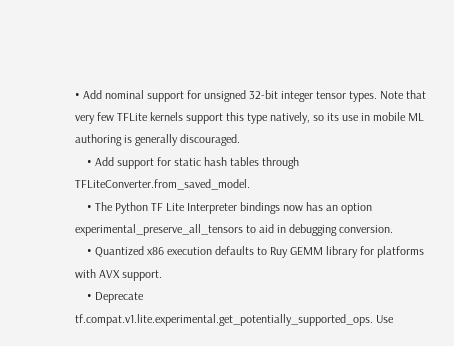• Add nominal support for unsigned 32-bit integer tensor types. Note that very few TFLite kernels support this type natively, so its use in mobile ML authoring is generally discouraged.
    • Add support for static hash tables through TFLiteConverter.from_saved_model.
    • The Python TF Lite Interpreter bindings now has an option experimental_preserve_all_tensors to aid in debugging conversion.
    • Quantized x86 execution defaults to Ruy GEMM library for platforms with AVX support.
    • Deprecate tf.compat.v1.lite.experimental.get_potentially_supported_ops. Use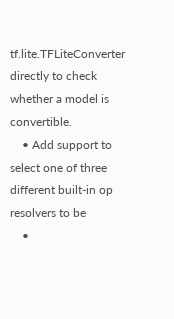tf.lite.TFLiteConverter directly to check whether a model is convertible.
    • Add support to select one of three different built-in op resolvers to be
    •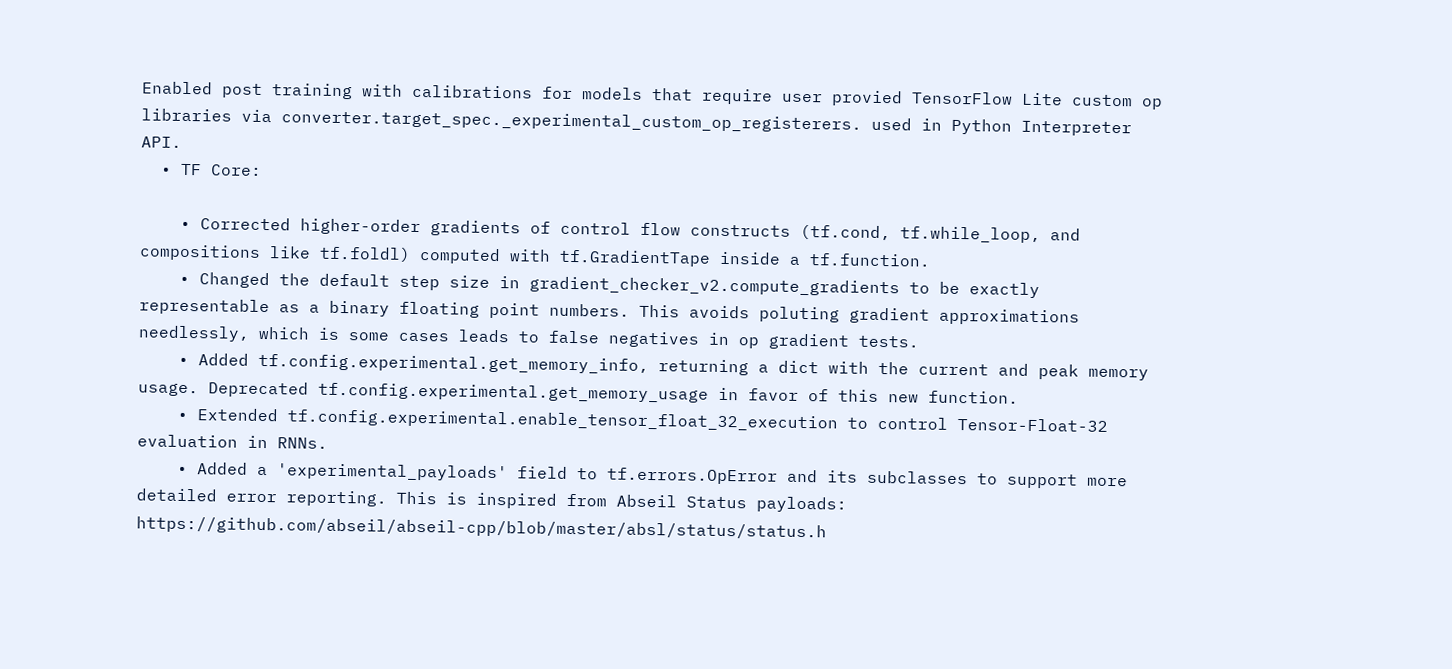Enabled post training with calibrations for models that require user provied TensorFlow Lite custom op libraries via converter.target_spec._experimental_custom_op_registerers. used in Python Interpreter API.
  • TF Core:

    • Corrected higher-order gradients of control flow constructs (tf.cond, tf.while_loop, and compositions like tf.foldl) computed with tf.GradientTape inside a tf.function.
    • Changed the default step size in gradient_checker_v2.compute_gradients to be exactly representable as a binary floating point numbers. This avoids poluting gradient approximations needlessly, which is some cases leads to false negatives in op gradient tests.
    • Added tf.config.experimental.get_memory_info, returning a dict with the current and peak memory usage. Deprecated tf.config.experimental.get_memory_usage in favor of this new function.
    • Extended tf.config.experimental.enable_tensor_float_32_execution to control Tensor-Float-32 evaluation in RNNs.
    • Added a 'experimental_payloads' field to tf.errors.OpError and its subclasses to support more detailed error reporting. This is inspired from Abseil Status payloads: https://github.com/abseil/abseil-cpp/blob/master/absl/status/status.h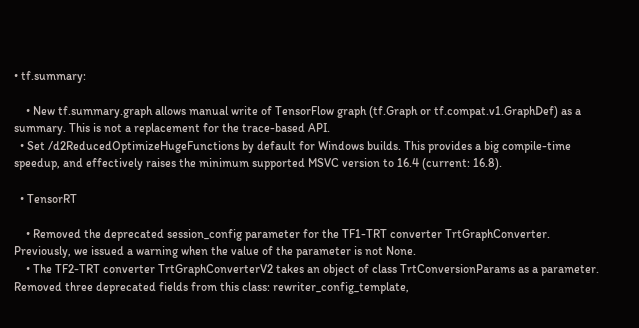• tf.summary:

    • New tf.summary.graph allows manual write of TensorFlow graph (tf.Graph or tf.compat.v1.GraphDef) as a summary. This is not a replacement for the trace-based API.
  • Set /d2ReducedOptimizeHugeFunctions by default for Windows builds. This provides a big compile-time speedup, and effectively raises the minimum supported MSVC version to 16.4 (current: 16.8).

  • TensorRT

    • Removed the deprecated session_config parameter for the TF1-TRT converter TrtGraphConverter. Previously, we issued a warning when the value of the parameter is not None.
    • The TF2-TRT converter TrtGraphConverterV2 takes an object of class TrtConversionParams as a parameter. Removed three deprecated fields from this class: rewriter_config_template,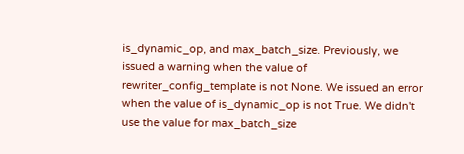is_dynamic_op, and max_batch_size. Previously, we issued a warning when the value of rewriter_config_template is not None. We issued an error when the value of is_dynamic_op is not True. We didn't use the value for max_batch_size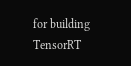for building TensorRT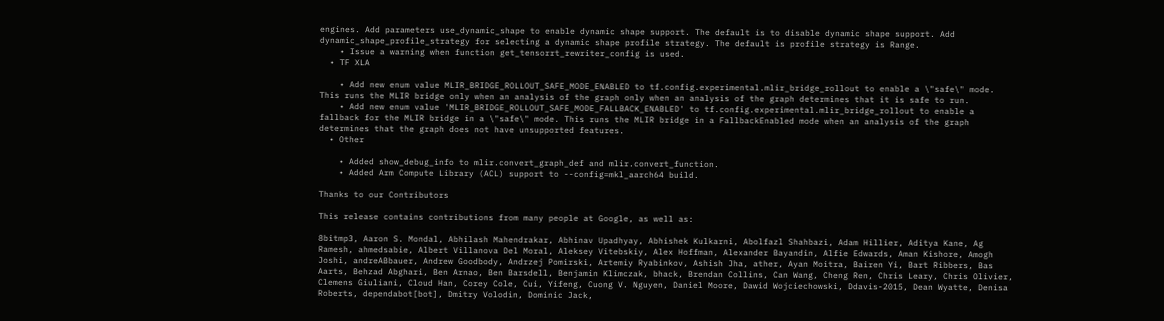engines. Add parameters use_dynamic_shape to enable dynamic shape support. The default is to disable dynamic shape support. Add dynamic_shape_profile_strategy for selecting a dynamic shape profile strategy. The default is profile strategy is Range.
    • Issue a warning when function get_tensorrt_rewriter_config is used.
  • TF XLA

    • Add new enum value MLIR_BRIDGE_ROLLOUT_SAFE_MODE_ENABLED to tf.config.experimental.mlir_bridge_rollout to enable a \"safe\" mode. This runs the MLIR bridge only when an analysis of the graph only when an analysis of the graph determines that it is safe to run.
    • Add new enum value 'MLIR_BRIDGE_ROLLOUT_SAFE_MODE_FALLBACK_ENABLED' to tf.config.experimental.mlir_bridge_rollout to enable a fallback for the MLIR bridge in a \"safe\" mode. This runs the MLIR bridge in a FallbackEnabled mode when an analysis of the graph determines that the graph does not have unsupported features.
  • Other

    • Added show_debug_info to mlir.convert_graph_def and mlir.convert_function.
    • Added Arm Compute Library (ACL) support to --config=mkl_aarch64 build.

Thanks to our Contributors

This release contains contributions from many people at Google, as well as:

8bitmp3, Aaron S. Mondal, Abhilash Mahendrakar, Abhinav Upadhyay, Abhishek Kulkarni, Abolfazl Shahbazi, Adam Hillier, Aditya Kane, Ag Ramesh, ahmedsabie, Albert Villanova Del Moral, Aleksey Vitebskiy, Alex Hoffman, Alexander Bayandin, Alfie Edwards, Aman Kishore, Amogh Joshi, andreABbauer, Andrew Goodbody, Andrzej Pomirski, Artemiy Ryabinkov, Ashish Jha, ather, Ayan Moitra, Bairen Yi, Bart Ribbers, Bas Aarts, Behzad Abghari, Ben Arnao, Ben Barsdell, Benjamin Klimczak, bhack, Brendan Collins, Can Wang, Cheng Ren, Chris Leary, Chris Olivier, Clemens Giuliani, Cloud Han, Corey Cole, Cui, Yifeng, Cuong V. Nguyen, Daniel Moore, Dawid Wojciechowski, Ddavis-2015, Dean Wyatte, Denisa Roberts, dependabot[bot], Dmitry Volodin, Dominic Jack,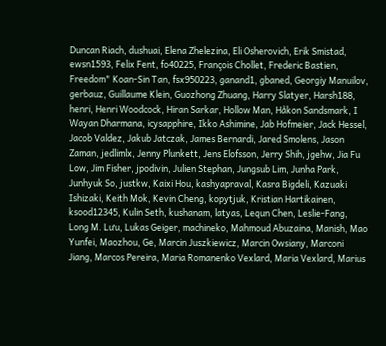Duncan Riach, dushuai, Elena Zhelezina, Eli Osherovich, Erik Smistad, ewsn1593, Felix Fent, fo40225, François Chollet, Frederic Bastien, Freedom" Koan-Sin Tan, fsx950223, ganand1, gbaned, Georgiy Manuilov, gerbauz, Guillaume Klein, Guozhong Zhuang, Harry Slatyer, Harsh188, henri, Henri Woodcock, Hiran Sarkar, Hollow Man, Håkon Sandsmark, I Wayan Dharmana, icysapphire, Ikko Ashimine, Jab Hofmeier, Jack Hessel, Jacob Valdez, Jakub Jatczak, James Bernardi, Jared Smolens, Jason Zaman, jedlimlx, Jenny Plunkett, Jens Elofsson, Jerry Shih, jgehw, Jia Fu Low, Jim Fisher, jpodivin, Julien Stephan, Jungsub Lim, Junha Park, Junhyuk So, justkw, Kaixi Hou, kashyapraval, Kasra Bigdeli, Kazuaki Ishizaki, Keith Mok, Kevin Cheng, kopytjuk, Kristian Hartikainen, ksood12345, Kulin Seth, kushanam, latyas, Lequn Chen, Leslie-Fang, Long M. Lưu, Lukas Geiger, machineko, Mahmoud Abuzaina, Manish, Mao Yunfei, Maozhou, Ge, Marcin Juszkiewicz, Marcin Owsiany, Marconi Jiang, Marcos Pereira, Maria Romanenko Vexlard, Maria Vexlard, Marius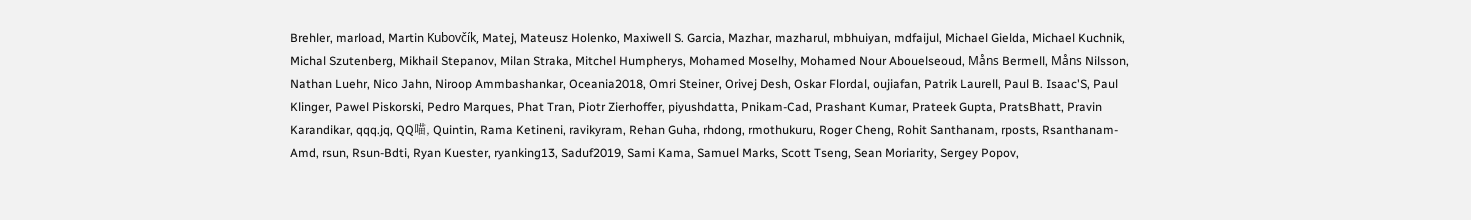Brehler, marload, Martin Kubovčík, Matej, Mateusz Holenko, Maxiwell S. Garcia, Mazhar, mazharul, mbhuiyan, mdfaijul, Michael Gielda, Michael Kuchnik, Michal Szutenberg, Mikhail Stepanov, Milan Straka, Mitchel Humpherys, Mohamed Moselhy, Mohamed Nour Abouelseoud, Måns Bermell, Måns Nilsson, Nathan Luehr, Nico Jahn, Niroop Ammbashankar, Oceania2018, Omri Steiner, Orivej Desh, Oskar Flordal, oujiafan, Patrik Laurell, Paul B. Isaac'S, Paul Klinger, Pawel Piskorski, Pedro Marques, Phat Tran, Piotr Zierhoffer, piyushdatta, Pnikam-Cad, Prashant Kumar, Prateek Gupta, PratsBhatt, Pravin Karandikar, qqq.jq, QQ喵, Quintin, Rama Ketineni, ravikyram, Rehan Guha, rhdong, rmothukuru, Roger Cheng, Rohit Santhanam, rposts, Rsanthanam-Amd, rsun, Rsun-Bdti, Ryan Kuester, ryanking13, Saduf2019, Sami Kama, Samuel Marks, Scott Tseng, Sean Moriarity, Sergey Popov,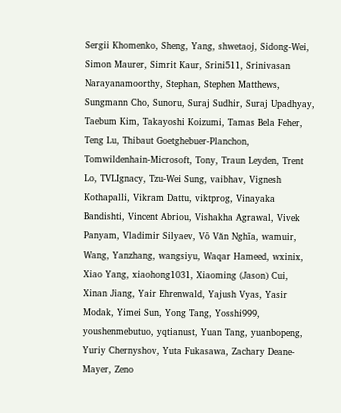Sergii Khomenko, Sheng, Yang, shwetaoj, Sidong-Wei, Simon Maurer, Simrit Kaur, Srini511, Srinivasan Narayanamoorthy, Stephan, Stephen Matthews, Sungmann Cho, Sunoru, Suraj Sudhir, Suraj Upadhyay, Taebum Kim, Takayoshi Koizumi, Tamas Bela Feher, Teng Lu, Thibaut Goetghebuer-Planchon, Tomwildenhain-Microsoft, Tony, Traun Leyden, Trent Lo, TVLIgnacy, Tzu-Wei Sung, vaibhav, Vignesh Kothapalli, Vikram Dattu, viktprog, Vinayaka Bandishti, Vincent Abriou, Vishakha Agrawal, Vivek Panyam, Vladimir Silyaev, Võ Văn Nghĩa, wamuir, Wang, Yanzhang, wangsiyu, Waqar Hameed, wxinix, Xiao Yang, xiaohong1031, Xiaoming (Jason) Cui, Xinan Jiang, Yair Ehrenwald, Yajush Vyas, Yasir Modak, Yimei Sun, Yong Tang, Yosshi999, youshenmebutuo, yqtianust, Yuan Tang, yuanbopeng, Yuriy Chernyshov, Yuta Fukasawa, Zachary Deane-Mayer, Zeno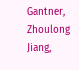Gantner, Zhoulong Jiang,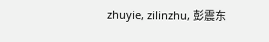zhuyie, zilinzhu, 彭震东